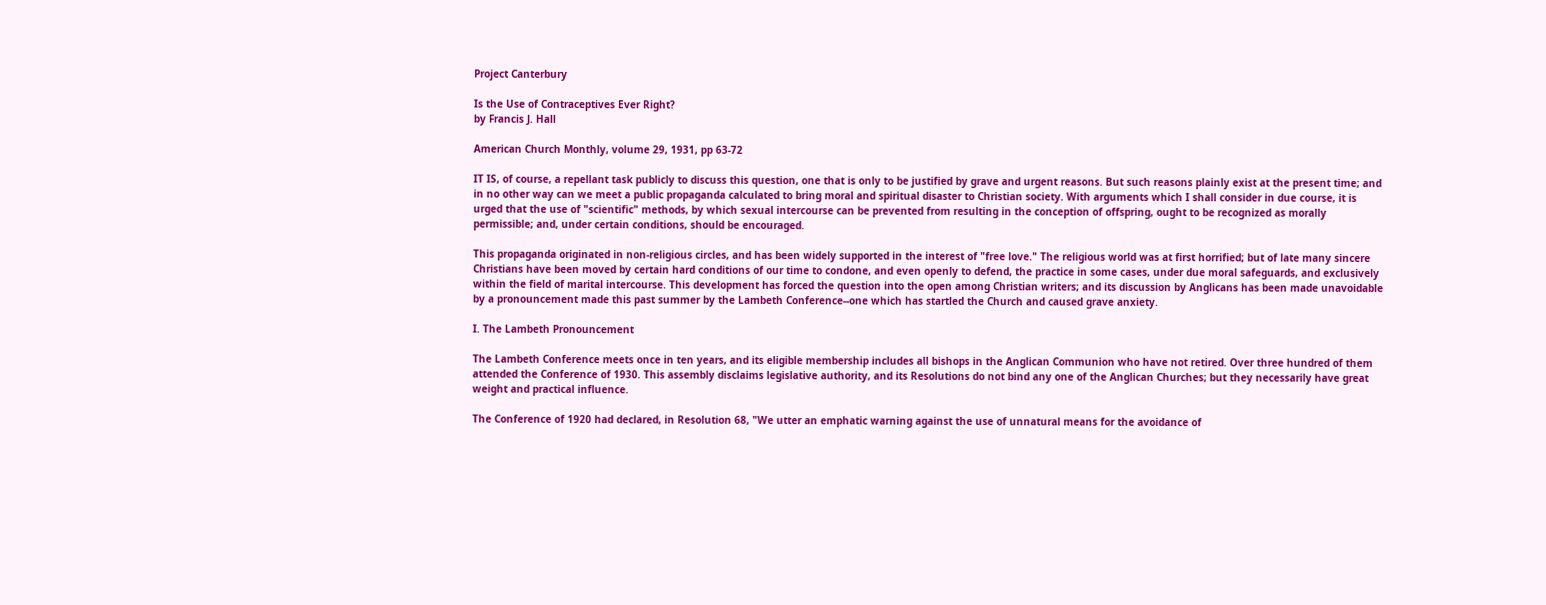Project Canterbury

Is the Use of Contraceptives Ever Right?
by Francis J. Hall

American Church Monthly, volume 29, 1931, pp 63-72

IT IS, of course, a repellant task publicly to discuss this question, one that is only to be justified by grave and urgent reasons. But such reasons plainly exist at the present time; and in no other way can we meet a public propaganda calculated to bring moral and spiritual disaster to Christian society. With arguments which I shall consider in due course, it is urged that the use of "scientific" methods, by which sexual intercourse can be prevented from resulting in the conception of offspring, ought to be recognized as morally permissible; and, under certain conditions, should be encouraged.

This propaganda originated in non-religious circles, and has been widely supported in the interest of "free love." The religious world was at first horrified; but of late many sincere Christians have been moved by certain hard conditions of our time to condone, and even openly to defend, the practice in some cases, under due moral safeguards, and exclusively within the field of marital intercourse. This development has forced the question into the open among Christian writers; and its discussion by Anglicans has been made unavoidable by a pronouncement made this past summer by the Lambeth Conference--one which has startled the Church and caused grave anxiety.

I. The Lambeth Pronouncement

The Lambeth Conference meets once in ten years, and its eligible membership includes all bishops in the Anglican Communion who have not retired. Over three hundred of them attended the Conference of 1930. This assembly disclaims legislative authority, and its Resolutions do not bind any one of the Anglican Churches; but they necessarily have great weight and practical influence.

The Conference of 1920 had declared, in Resolution 68, "We utter an emphatic warning against the use of unnatural means for the avoidance of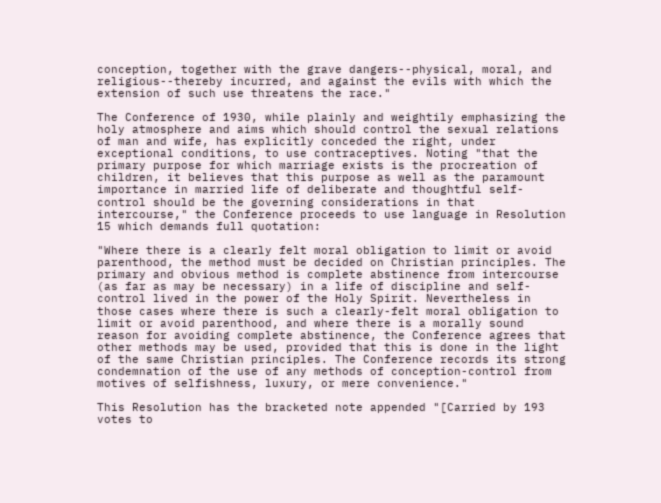conception, together with the grave dangers--physical, moral, and religious--thereby incurred, and against the evils with which the extension of such use threatens the race."

The Conference of 1930, while plainly and weightily emphasizing the holy atmosphere and aims which should control the sexual relations of man and wife, has explicitly conceded the right, under exceptional conditions, to use contraceptives. Noting "that the primary purpose for which marriage exists is the procreation of children, it believes that this purpose as well as the paramount importance in married life of deliberate and thoughtful self-control should be the governing considerations in that intercourse," the Conference proceeds to use language in Resolution 15 which demands full quotation:

"Where there is a clearly felt moral obligation to limit or avoid parenthood, the method must be decided on Christian principles. The primary and obvious method is complete abstinence from intercourse (as far as may be necessary) in a life of discipline and self-control lived in the power of the Holy Spirit. Nevertheless in those cases where there is such a clearly-felt moral obligation to limit or avoid parenthood, and where there is a morally sound reason for avoiding complete abstinence, the Conference agrees that other methods may be used, provided that this is done in the light of the same Christian principles. The Conference records its strong condemnation of the use of any methods of conception-control from motives of selfishness, luxury, or mere convenience."

This Resolution has the bracketed note appended "[Carried by 193 votes to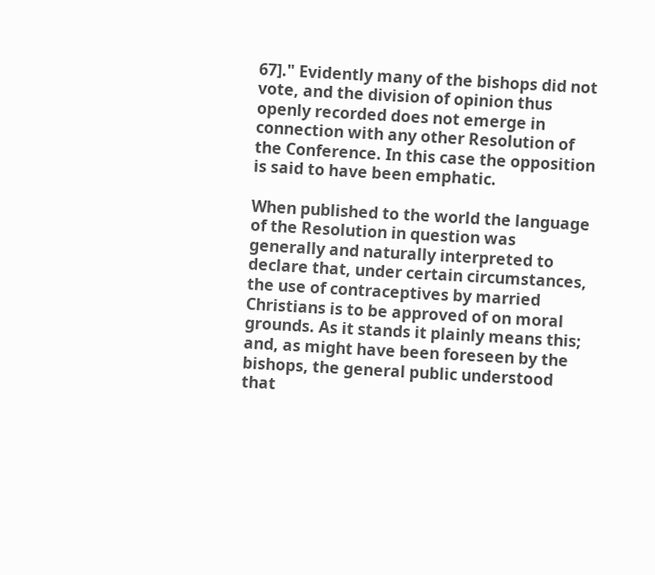67]." Evidently many of the bishops did not vote, and the division of opinion thus openly recorded does not emerge in connection with any other Resolution of the Conference. In this case the opposition is said to have been emphatic.

When published to the world the language of the Resolution in question was generally and naturally interpreted to declare that, under certain circumstances, the use of contraceptives by married Christians is to be approved of on moral grounds. As it stands it plainly means this; and, as might have been foreseen by the bishops, the general public understood that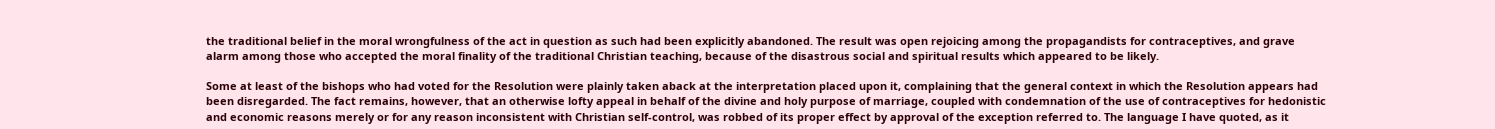the traditional belief in the moral wrongfulness of the act in question as such had been explicitly abandoned. The result was open rejoicing among the propagandists for contraceptives, and grave alarm among those who accepted the moral finality of the traditional Christian teaching, because of the disastrous social and spiritual results which appeared to be likely.

Some at least of the bishops who had voted for the Resolution were plainly taken aback at the interpretation placed upon it, complaining that the general context in which the Resolution appears had been disregarded. The fact remains, however, that an otherwise lofty appeal in behalf of the divine and holy purpose of marriage, coupled with condemnation of the use of contraceptives for hedonistic and economic reasons merely or for any reason inconsistent with Christian self-control, was robbed of its proper effect by approval of the exception referred to. The language I have quoted, as it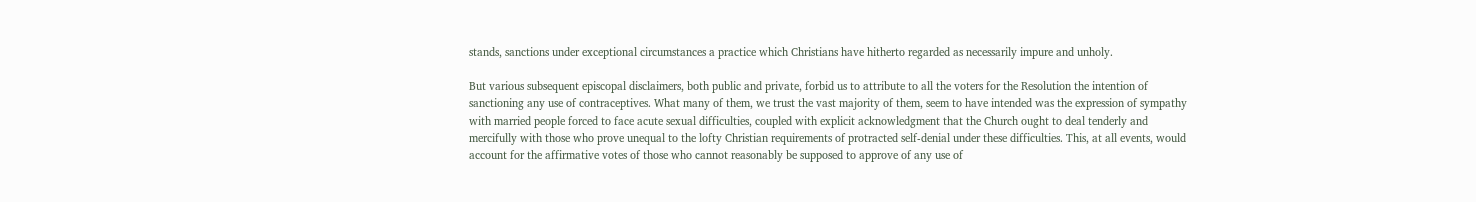stands, sanctions under exceptional circumstances a practice which Christians have hitherto regarded as necessarily impure and unholy.

But various subsequent episcopal disclaimers, both public and private, forbid us to attribute to all the voters for the Resolution the intention of sanctioning any use of contraceptives. What many of them, we trust the vast majority of them, seem to have intended was the expression of sympathy with married people forced to face acute sexual difficulties, coupled with explicit acknowledgment that the Church ought to deal tenderly and mercifully with those who prove unequal to the lofty Christian requirements of protracted self-denial under these difficulties. This, at all events, would account for the affirmative votes of those who cannot reasonably be supposed to approve of any use of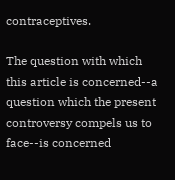contraceptives.

The question with which this article is concerned--a question which the present controversy compels us to face--is concerned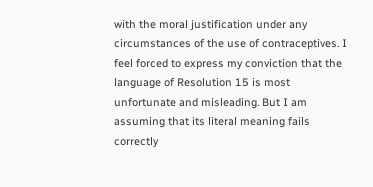with the moral justification under any circumstances of the use of contraceptives. I feel forced to express my conviction that the language of Resolution 15 is most unfortunate and misleading. But I am assuming that its literal meaning fails correctly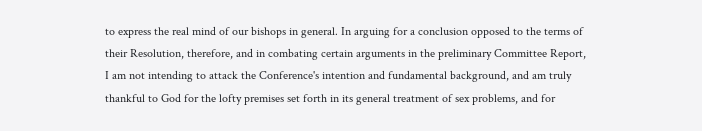to express the real mind of our bishops in general. In arguing for a conclusion opposed to the terms of their Resolution, therefore, and in combating certain arguments in the preliminary Committee Report, I am not intending to attack the Conference's intention and fundamental background, and am truly thankful to God for the lofty premises set forth in its general treatment of sex problems, and for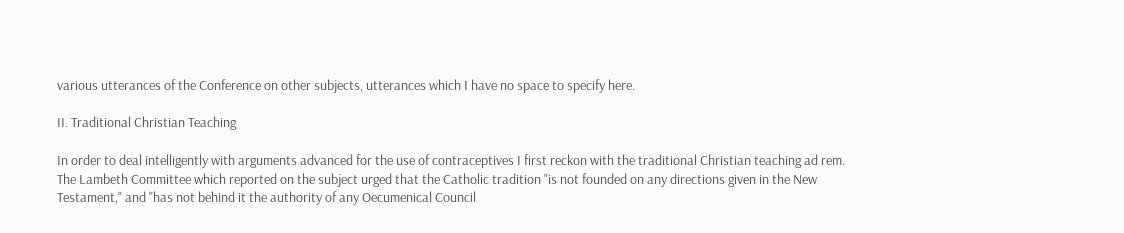various utterances of the Conference on other subjects, utterances which I have no space to specify here.

II. Traditional Christian Teaching

In order to deal intelligently with arguments advanced for the use of contraceptives I first reckon with the traditional Christian teaching ad rem. The Lambeth Committee which reported on the subject urged that the Catholic tradition "is not founded on any directions given in the New Testament," and "has not behind it the authority of any Oecumenical Council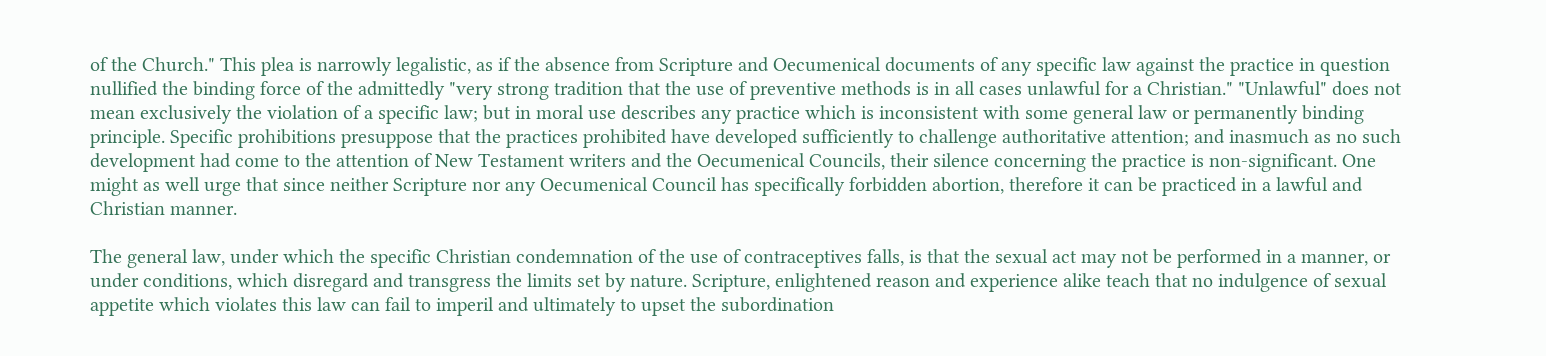of the Church." This plea is narrowly legalistic, as if the absence from Scripture and Oecumenical documents of any specific law against the practice in question nullified the binding force of the admittedly "very strong tradition that the use of preventive methods is in all cases unlawful for a Christian." "Unlawful" does not mean exclusively the violation of a specific law; but in moral use describes any practice which is inconsistent with some general law or permanently binding principle. Specific prohibitions presuppose that the practices prohibited have developed sufficiently to challenge authoritative attention; and inasmuch as no such development had come to the attention of New Testament writers and the Oecumenical Councils, their silence concerning the practice is non-significant. One might as well urge that since neither Scripture nor any Oecumenical Council has specifically forbidden abortion, therefore it can be practiced in a lawful and Christian manner.

The general law, under which the specific Christian condemnation of the use of contraceptives falls, is that the sexual act may not be performed in a manner, or under conditions, which disregard and transgress the limits set by nature. Scripture, enlightened reason and experience alike teach that no indulgence of sexual appetite which violates this law can fail to imperil and ultimately to upset the subordination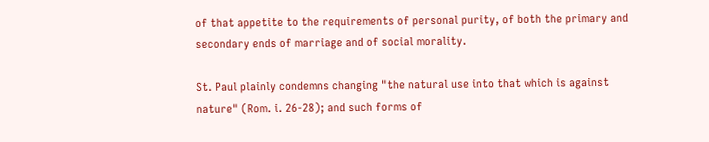of that appetite to the requirements of personal purity, of both the primary and secondary ends of marriage and of social morality.

St. Paul plainly condemns changing "the natural use into that which is against nature" (Rom. i. 26-28); and such forms of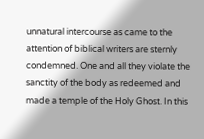unnatural intercourse as came to the attention of biblical writers are sternly condemned. One and all they violate the sanctity of the body as redeemed and made a temple of the Holy Ghost. In this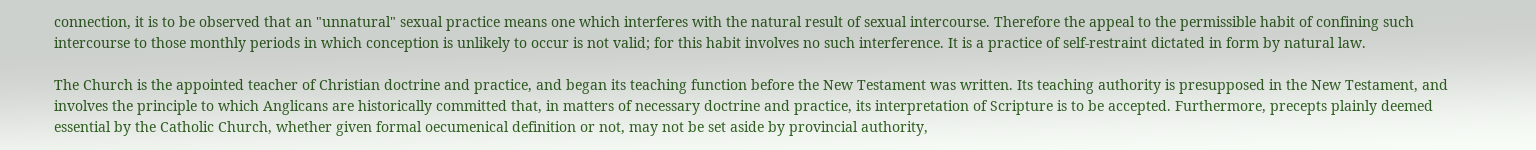connection, it is to be observed that an "unnatural" sexual practice means one which interferes with the natural result of sexual intercourse. Therefore the appeal to the permissible habit of confining such intercourse to those monthly periods in which conception is unlikely to occur is not valid; for this habit involves no such interference. It is a practice of self-restraint dictated in form by natural law.

The Church is the appointed teacher of Christian doctrine and practice, and began its teaching function before the New Testament was written. Its teaching authority is presupposed in the New Testament, and involves the principle to which Anglicans are historically committed that, in matters of necessary doctrine and practice, its interpretation of Scripture is to be accepted. Furthermore, precepts plainly deemed essential by the Catholic Church, whether given formal oecumenical definition or not, may not be set aside by provincial authority,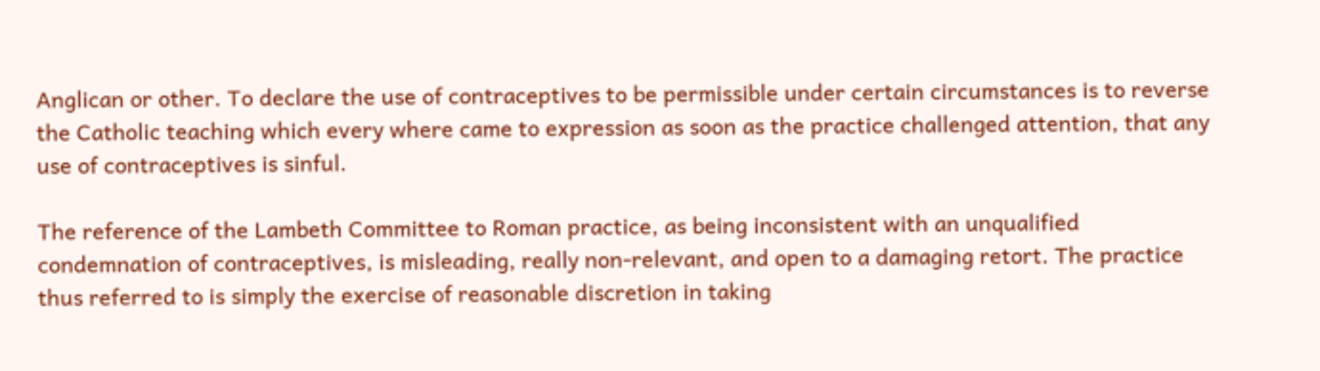Anglican or other. To declare the use of contraceptives to be permissible under certain circumstances is to reverse the Catholic teaching which every where came to expression as soon as the practice challenged attention, that any use of contraceptives is sinful.

The reference of the Lambeth Committee to Roman practice, as being inconsistent with an unqualified condemnation of contraceptives, is misleading, really non-relevant, and open to a damaging retort. The practice thus referred to is simply the exercise of reasonable discretion in taking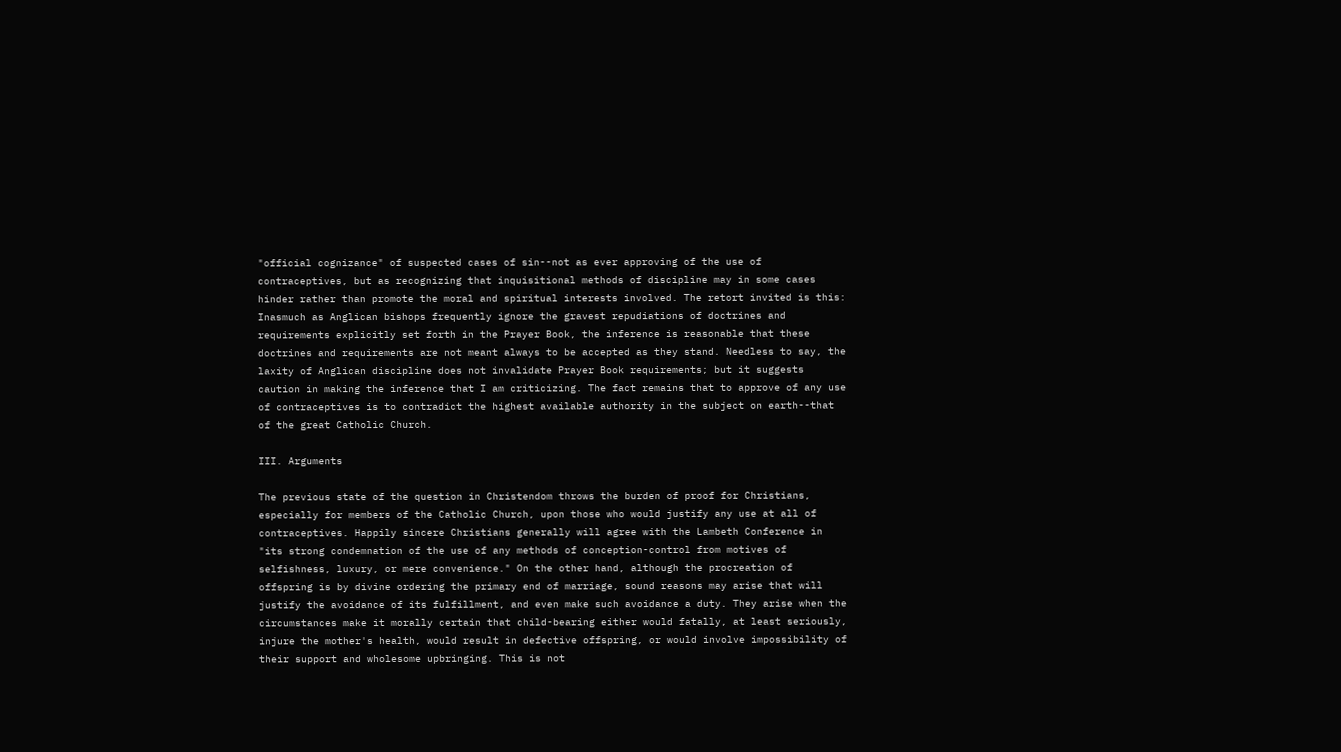"official cognizance" of suspected cases of sin--not as ever approving of the use of contraceptives, but as recognizing that inquisitional methods of discipline may in some cases hinder rather than promote the moral and spiritual interests involved. The retort invited is this: Inasmuch as Anglican bishops frequently ignore the gravest repudiations of doctrines and requirements explicitly set forth in the Prayer Book, the inference is reasonable that these doctrines and requirements are not meant always to be accepted as they stand. Needless to say, the laxity of Anglican discipline does not invalidate Prayer Book requirements; but it suggests caution in making the inference that I am criticizing. The fact remains that to approve of any use of contraceptives is to contradict the highest available authority in the subject on earth--that of the great Catholic Church.

III. Arguments

The previous state of the question in Christendom throws the burden of proof for Christians, especially for members of the Catholic Church, upon those who would justify any use at all of contraceptives. Happily sincere Christians generally will agree with the Lambeth Conference in "its strong condemnation of the use of any methods of conception-control from motives of selfishness, luxury, or mere convenience." On the other hand, although the procreation of offspring is by divine ordering the primary end of marriage, sound reasons may arise that will justify the avoidance of its fulfillment, and even make such avoidance a duty. They arise when the circumstances make it morally certain that child-bearing either would fatally, at least seriously, injure the mother's health, would result in defective offspring, or would involve impossibility of their support and wholesome upbringing. This is not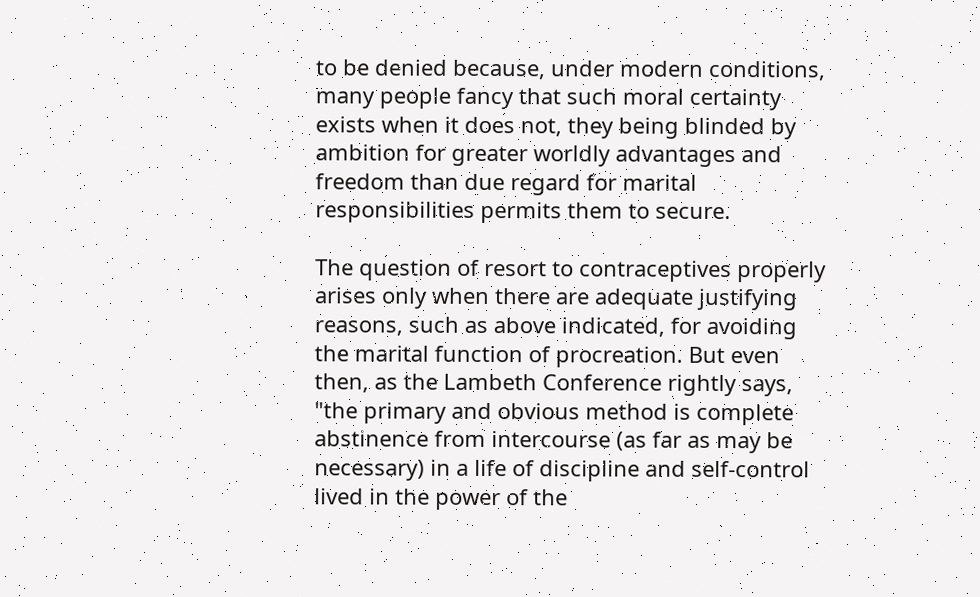to be denied because, under modern conditions, many people fancy that such moral certainty exists when it does not, they being blinded by ambition for greater worldly advantages and freedom than due regard for marital responsibilities permits them to secure.

The question of resort to contraceptives properly arises only when there are adequate justifying reasons, such as above indicated, for avoiding the marital function of procreation. But even then, as the Lambeth Conference rightly says, "the primary and obvious method is complete abstinence from intercourse (as far as may be necessary) in a life of discipline and self-control lived in the power of the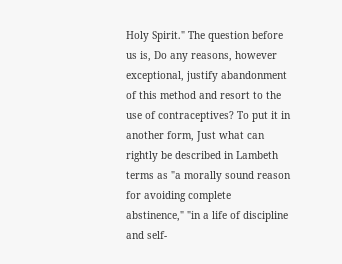Holy Spirit." The question before us is, Do any reasons, however exceptional, justify abandonment of this method and resort to the use of contraceptives? To put it in another form, Just what can rightly be described in Lambeth terms as "a morally sound reason for avoiding complete abstinence," "in a life of discipline and self-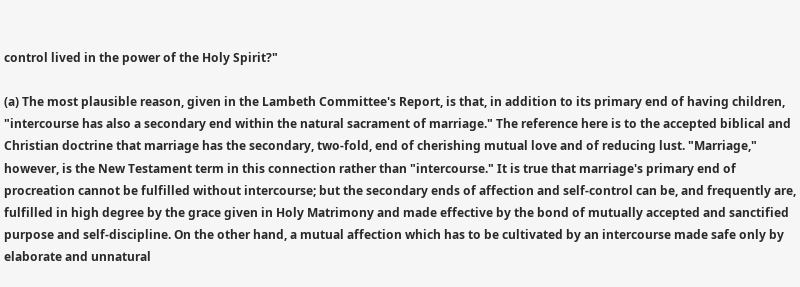control lived in the power of the Holy Spirit?"

(a) The most plausible reason, given in the Lambeth Committee's Report, is that, in addition to its primary end of having children, "intercourse has also a secondary end within the natural sacrament of marriage." The reference here is to the accepted biblical and Christian doctrine that marriage has the secondary, two-fold, end of cherishing mutual love and of reducing lust. "Marriage," however, is the New Testament term in this connection rather than "intercourse." It is true that marriage's primary end of procreation cannot be fulfilled without intercourse; but the secondary ends of affection and self-control can be, and frequently are, fulfilled in high degree by the grace given in Holy Matrimony and made effective by the bond of mutually accepted and sanctified purpose and self-discipline. On the other hand, a mutual affection which has to be cultivated by an intercourse made safe only by elaborate and unnatural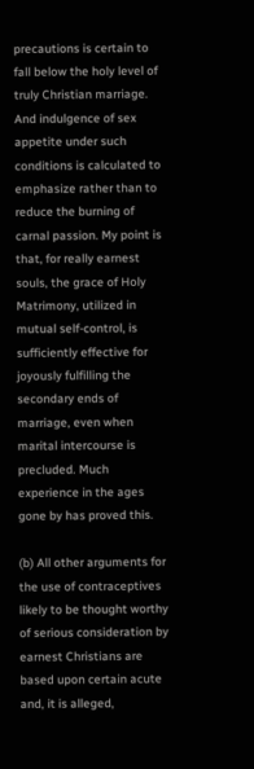precautions is certain to fall below the holy level of truly Christian marriage. And indulgence of sex appetite under such conditions is calculated to emphasize rather than to reduce the burning of carnal passion. My point is that, for really earnest souls, the grace of Holy Matrimony, utilized in mutual self-control, is sufficiently effective for joyously fulfilling the secondary ends of marriage, even when marital intercourse is precluded. Much experience in the ages gone by has proved this.

(b) All other arguments for the use of contraceptives likely to be thought worthy of serious consideration by earnest Christians are based upon certain acute and, it is alleged,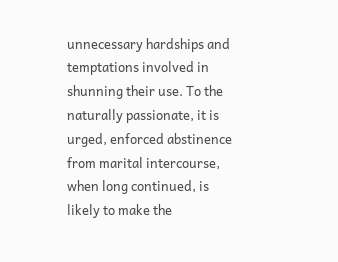unnecessary hardships and temptations involved in shunning their use. To the naturally passionate, it is urged, enforced abstinence from marital intercourse, when long continued, is likely to make the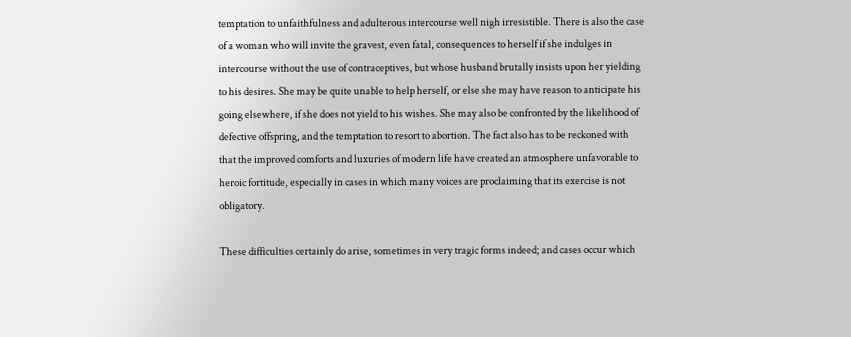temptation to unfaithfulness and adulterous intercourse well nigh irresistible. There is also the case of a woman who will invite the gravest, even fatal, consequences to herself if she indulges in intercourse without the use of contraceptives, but whose husband brutally insists upon her yielding to his desires. She may be quite unable to help herself, or else she may have reason to anticipate his going elsewhere, if she does not yield to his wishes. She may also be confronted by the likelihood of defective offspring, and the temptation to resort to abortion. The fact also has to be reckoned with that the improved comforts and luxuries of modern life have created an atmosphere unfavorable to heroic fortitude, especially in cases in which many voices are proclaiming that its exercise is not obligatory.

These difficulties certainly do arise, sometimes in very tragic forms indeed; and cases occur which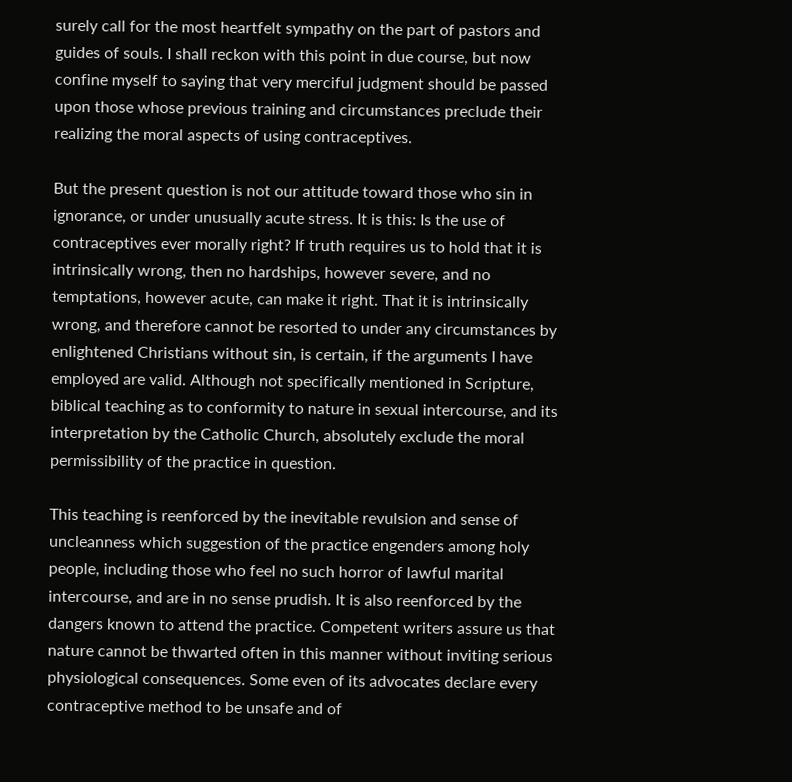surely call for the most heartfelt sympathy on the part of pastors and guides of souls. I shall reckon with this point in due course, but now confine myself to saying that very merciful judgment should be passed upon those whose previous training and circumstances preclude their realizing the moral aspects of using contraceptives.

But the present question is not our attitude toward those who sin in ignorance, or under unusually acute stress. It is this: Is the use of contraceptives ever morally right? If truth requires us to hold that it is intrinsically wrong, then no hardships, however severe, and no temptations, however acute, can make it right. That it is intrinsically wrong, and therefore cannot be resorted to under any circumstances by enlightened Christians without sin, is certain, if the arguments I have employed are valid. Although not specifically mentioned in Scripture, biblical teaching as to conformity to nature in sexual intercourse, and its interpretation by the Catholic Church, absolutely exclude the moral permissibility of the practice in question.

This teaching is reenforced by the inevitable revulsion and sense of uncleanness which suggestion of the practice engenders among holy people, including those who feel no such horror of lawful marital intercourse, and are in no sense prudish. It is also reenforced by the dangers known to attend the practice. Competent writers assure us that nature cannot be thwarted often in this manner without inviting serious physiological consequences. Some even of its advocates declare every contraceptive method to be unsafe and of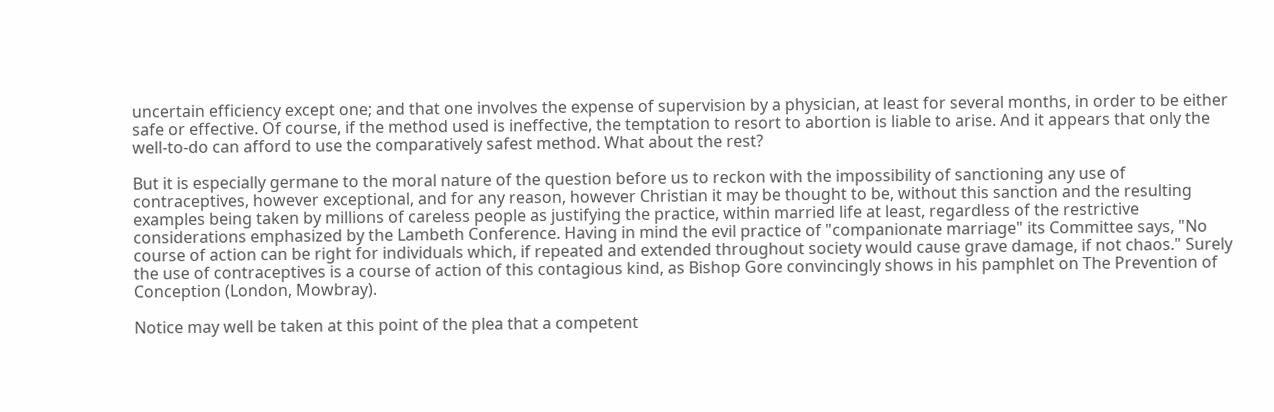uncertain efficiency except one; and that one involves the expense of supervision by a physician, at least for several months, in order to be either safe or effective. Of course, if the method used is ineffective, the temptation to resort to abortion is liable to arise. And it appears that only the well-to-do can afford to use the comparatively safest method. What about the rest?

But it is especially germane to the moral nature of the question before us to reckon with the impossibility of sanctioning any use of contraceptives, however exceptional, and for any reason, however Christian it may be thought to be, without this sanction and the resulting examples being taken by millions of careless people as justifying the practice, within married life at least, regardless of the restrictive considerations emphasized by the Lambeth Conference. Having in mind the evil practice of "companionate marriage" its Committee says, "No course of action can be right for individuals which, if repeated and extended throughout society would cause grave damage, if not chaos." Surely the use of contraceptives is a course of action of this contagious kind, as Bishop Gore convincingly shows in his pamphlet on The Prevention of Conception (London, Mowbray).

Notice may well be taken at this point of the plea that a competent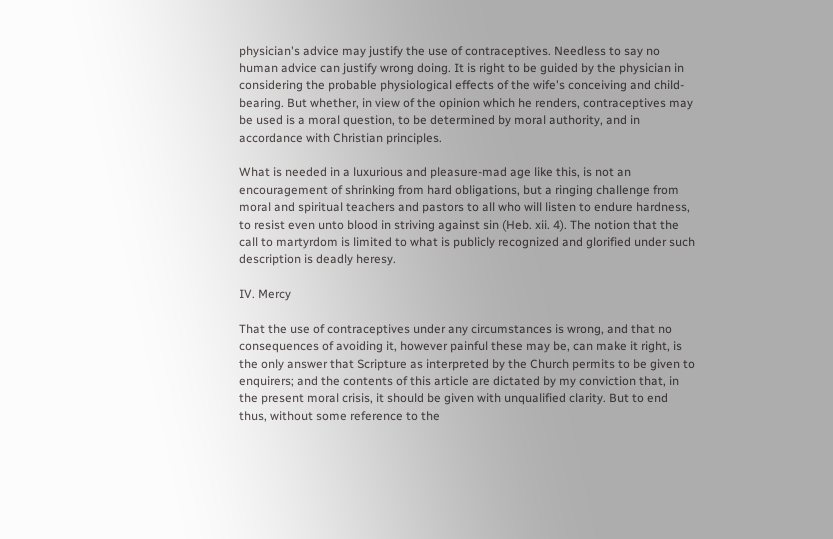physician's advice may justify the use of contraceptives. Needless to say no human advice can justify wrong doing. It is right to be guided by the physician in considering the probable physiological effects of the wife's conceiving and child-bearing. But whether, in view of the opinion which he renders, contraceptives may be used is a moral question, to be determined by moral authority, and in accordance with Christian principles.

What is needed in a luxurious and pleasure-mad age like this, is not an encouragement of shrinking from hard obligations, but a ringing challenge from moral and spiritual teachers and pastors to all who will listen to endure hardness, to resist even unto blood in striving against sin (Heb. xii. 4). The notion that the call to martyrdom is limited to what is publicly recognized and glorified under such description is deadly heresy.

IV. Mercy

That the use of contraceptives under any circumstances is wrong, and that no consequences of avoiding it, however painful these may be, can make it right, is the only answer that Scripture as interpreted by the Church permits to be given to enquirers; and the contents of this article are dictated by my conviction that, in the present moral crisis, it should be given with unqualified clarity. But to end thus, without some reference to the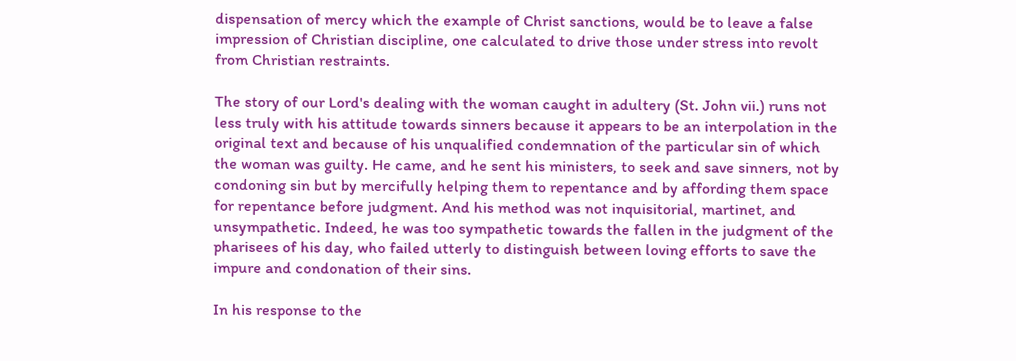dispensation of mercy which the example of Christ sanctions, would be to leave a false impression of Christian discipline, one calculated to drive those under stress into revolt from Christian restraints.

The story of our Lord's dealing with the woman caught in adultery (St. John vii.) runs not less truly with his attitude towards sinners because it appears to be an interpolation in the original text and because of his unqualified condemnation of the particular sin of which the woman was guilty. He came, and he sent his ministers, to seek and save sinners, not by condoning sin but by mercifully helping them to repentance and by affording them space for repentance before judgment. And his method was not inquisitorial, martinet, and unsympathetic. Indeed, he was too sympathetic towards the fallen in the judgment of the pharisees of his day, who failed utterly to distinguish between loving efforts to save the impure and condonation of their sins.

In his response to the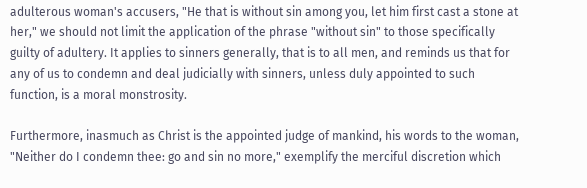adulterous woman's accusers, "He that is without sin among you, let him first cast a stone at her," we should not limit the application of the phrase "without sin" to those specifically guilty of adultery. It applies to sinners generally, that is to all men, and reminds us that for any of us to condemn and deal judicially with sinners, unless duly appointed to such function, is a moral monstrosity.

Furthermore, inasmuch as Christ is the appointed judge of mankind, his words to the woman, "Neither do I condemn thee: go and sin no more," exemplify the merciful discretion which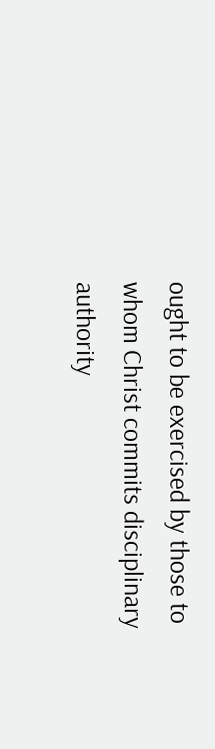ought to be exercised by those to whom Christ commits disciplinary authority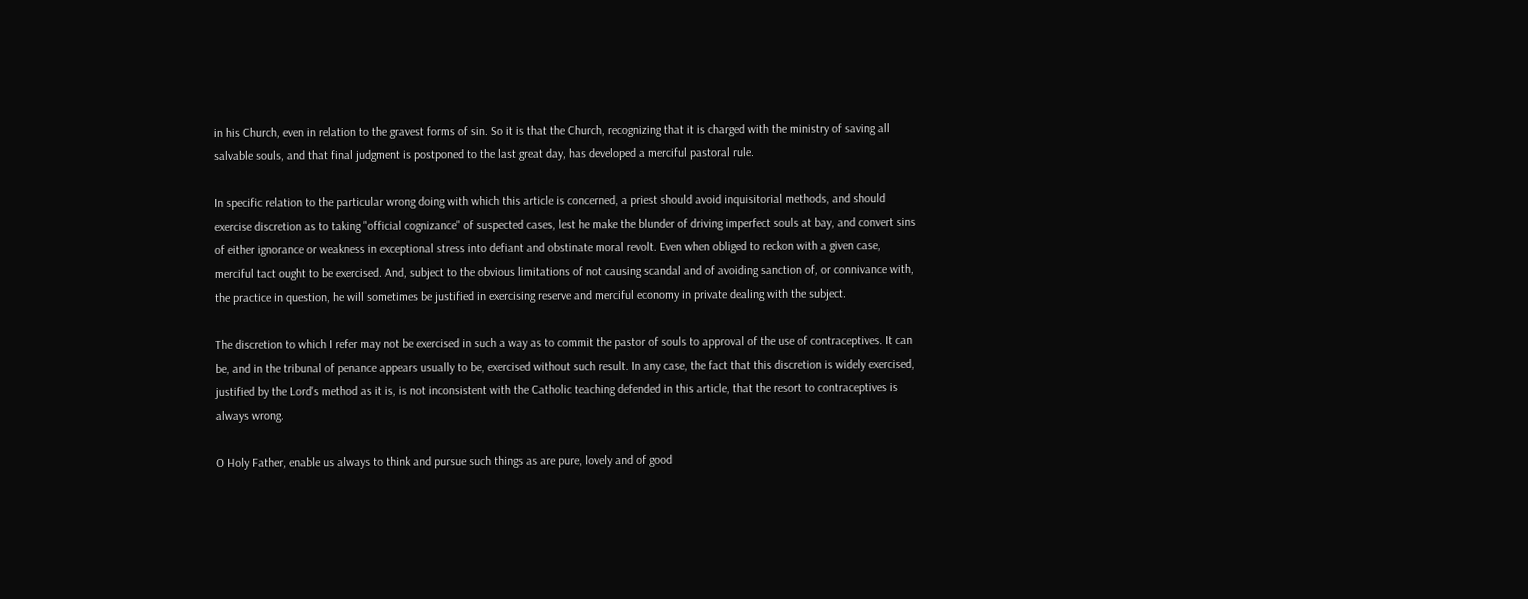in his Church, even in relation to the gravest forms of sin. So it is that the Church, recognizing that it is charged with the ministry of saving all salvable souls, and that final judgment is postponed to the last great day, has developed a merciful pastoral rule.

In specific relation to the particular wrong doing with which this article is concerned, a priest should avoid inquisitorial methods, and should exercise discretion as to taking "official cognizance" of suspected cases, lest he make the blunder of driving imperfect souls at bay, and convert sins of either ignorance or weakness in exceptional stress into defiant and obstinate moral revolt. Even when obliged to reckon with a given case, merciful tact ought to be exercised. And, subject to the obvious limitations of not causing scandal and of avoiding sanction of, or connivance with, the practice in question, he will sometimes be justified in exercising reserve and merciful economy in private dealing with the subject.

The discretion to which I refer may not be exercised in such a way as to commit the pastor of souls to approval of the use of contraceptives. It can be, and in the tribunal of penance appears usually to be, exercised without such result. In any case, the fact that this discretion is widely exercised, justified by the Lord's method as it is, is not inconsistent with the Catholic teaching defended in this article, that the resort to contraceptives is always wrong.

O Holy Father, enable us always to think and pursue such things as are pure, lovely and of good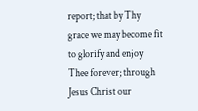report; that by Thy grace we may become fit to glorify and enjoy Thee forever; through Jesus Christ our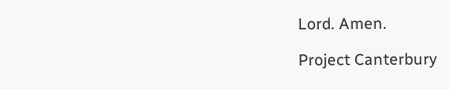Lord. Amen.

Project Canterbury